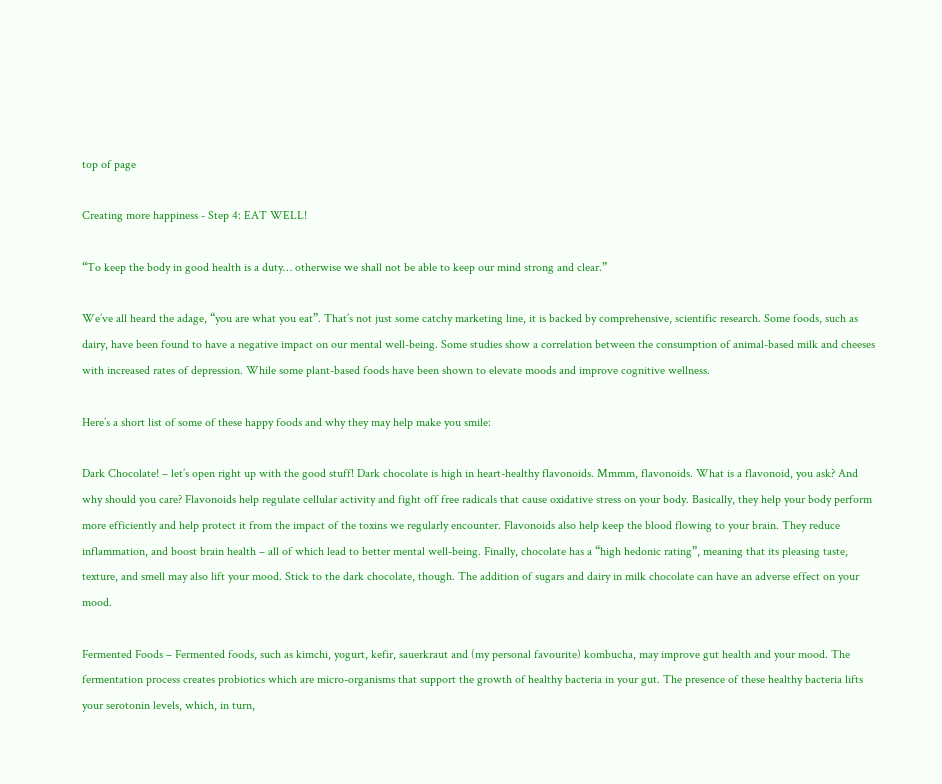top of page

Creating more happiness - Step 4: EAT WELL!

“To keep the body in good health is a duty… otherwise we shall not be able to keep our mind strong and clear.”

We’ve all heard the adage, “you are what you eat”. That’s not just some catchy marketing line, it is backed by comprehensive, scientific research. Some foods, such as dairy, have been found to have a negative impact on our mental well-being. Some studies show a correlation between the consumption of animal-based milk and cheeses with increased rates of depression. While some plant-based foods have been shown to elevate moods and improve cognitive wellness.

Here’s a short list of some of these happy foods and why they may help make you smile:

Dark Chocolate! – let’s open right up with the good stuff! Dark chocolate is high in heart-healthy flavonoids. Mmmm, flavonoids. What is a flavonoid, you ask? And why should you care? Flavonoids help regulate cellular activity and fight off free radicals that cause oxidative stress on your body. Basically, they help your body perform more efficiently and help protect it from the impact of the toxins we regularly encounter. Flavonoids also help keep the blood flowing to your brain. They reduce inflammation, and boost brain health – all of which lead to better mental well-being. Finally, chocolate has a “high hedonic rating”, meaning that its pleasing taste, texture, and smell may also lift your mood. Stick to the dark chocolate, though. The addition of sugars and dairy in milk chocolate can have an adverse effect on your mood.

Fermented Foods – Fermented foods, such as kimchi, yogurt, kefir, sauerkraut and (my personal favourite) kombucha, may improve gut health and your mood. The fermentation process creates probiotics which are micro-organisms that support the growth of healthy bacteria in your gut. The presence of these healthy bacteria lifts your serotonin levels, which, in turn,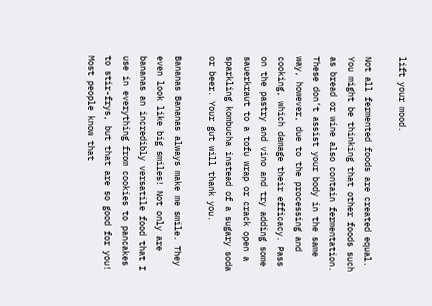lift your mood.

Not all fermented foods are created equal. You might be thinking that other foods such as bread or wine also contain fermentation. These don’t assist your body in the same way, however, due to the processing and cooking, which damage their efficacy. Pass on the pastry and vino and try adding some sauerkraut to a tofu wrap or crack open a sparkling kombucha instead of a sugary soda or beer. Your gut will thank you.

Bananas Bananas always make me smile. They even look like big smiles! Not only are bananas an incredibly versatile food that I use in everything from cookies to pancakes to stir-frys, but that are so good for you! Most people know that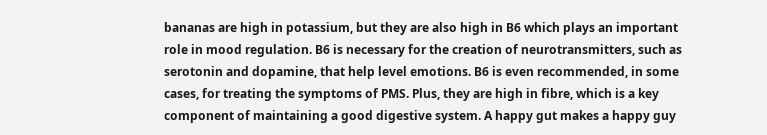bananas are high in potassium, but they are also high in B6 which plays an important role in mood regulation. B6 is necessary for the creation of neurotransmitters, such as serotonin and dopamine, that help level emotions. B6 is even recommended, in some cases, for treating the symptoms of PMS. Plus, they are high in fibre, which is a key component of maintaining a good digestive system. A happy gut makes a happy guy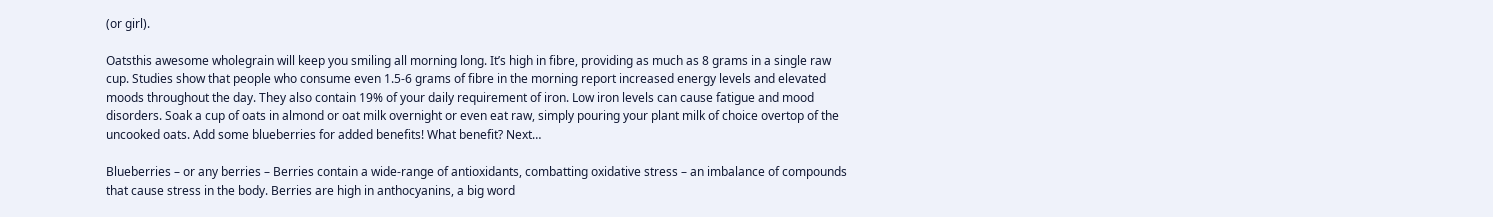(or girl).

Oatsthis awesome wholegrain will keep you smiling all morning long. It’s high in fibre, providing as much as 8 grams in a single raw cup. Studies show that people who consume even 1.5-6 grams of fibre in the morning report increased energy levels and elevated moods throughout the day. They also contain 19% of your daily requirement of iron. Low iron levels can cause fatigue and mood disorders. Soak a cup of oats in almond or oat milk overnight or even eat raw, simply pouring your plant milk of choice overtop of the uncooked oats. Add some blueberries for added benefits! What benefit? Next…

Blueberries – or any berries – Berries contain a wide-range of antioxidants, combatting oxidative stress – an imbalance of compounds that cause stress in the body. Berries are high in anthocyanins, a big word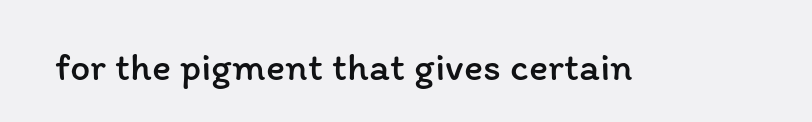for the pigment that gives certain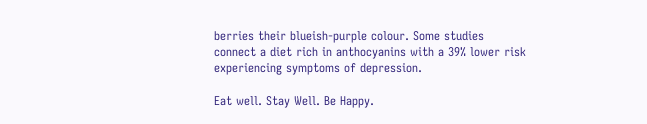berries their blueish-purple colour. Some studies connect a diet rich in anthocyanins with a 39% lower risk experiencing symptoms of depression.

Eat well. Stay Well. Be Happy.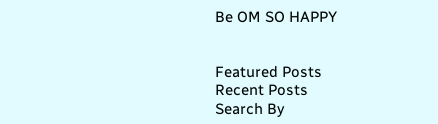Be OM SO HAPPY


Featured Posts
Recent Posts
Search By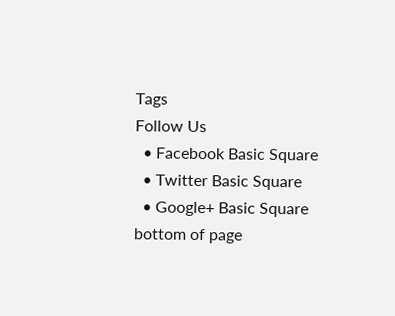Tags
Follow Us
  • Facebook Basic Square
  • Twitter Basic Square
  • Google+ Basic Square
bottom of page